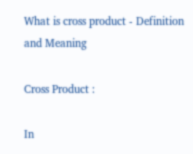What is cross product - Definition and Meaning

Cross Product :

In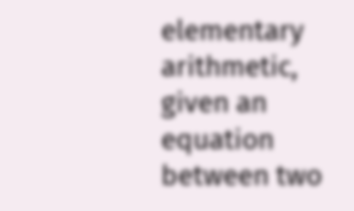elementary arithmetic, given an equation between two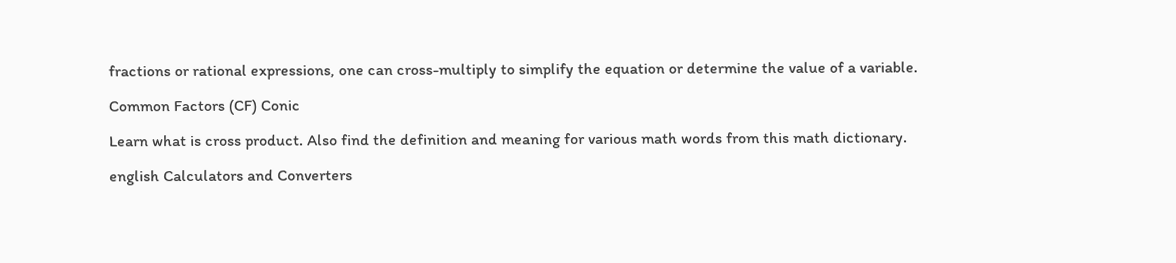fractions or rational expressions, one can cross-multiply to simplify the equation or determine the value of a variable.

Common Factors (CF) Conic

Learn what is cross product. Also find the definition and meaning for various math words from this math dictionary.

english Calculators and Converters